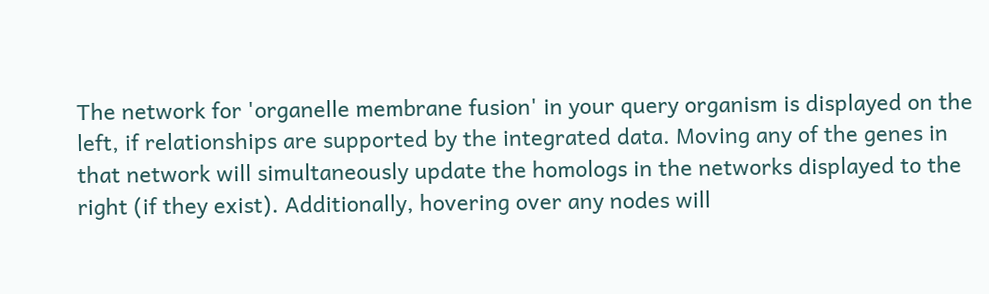The network for 'organelle membrane fusion' in your query organism is displayed on the left, if relationships are supported by the integrated data. Moving any of the genes in that network will simultaneously update the homologs in the networks displayed to the right (if they exist). Additionally, hovering over any nodes will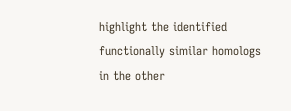highlight the identified functionally similar homologs in the other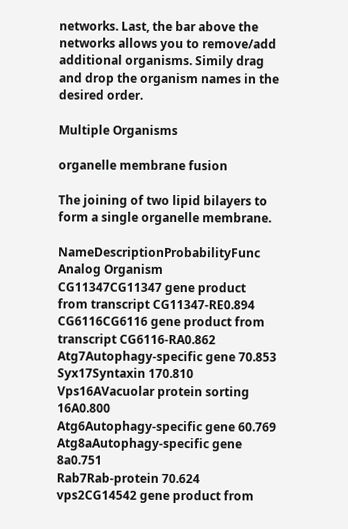networks. Last, the bar above the networks allows you to remove/add additional organisms. Simily drag and drop the organism names in the desired order.

Multiple Organisms

organelle membrane fusion

The joining of two lipid bilayers to form a single organelle membrane.

NameDescriptionProbabilityFunc Analog Organism
CG11347CG11347 gene product from transcript CG11347-RE0.894
CG6116CG6116 gene product from transcript CG6116-RA0.862
Atg7Autophagy-specific gene 70.853
Syx17Syntaxin 170.810
Vps16AVacuolar protein sorting 16A0.800
Atg6Autophagy-specific gene 60.769
Atg8aAutophagy-specific gene 8a0.751
Rab7Rab-protein 70.624
vps2CG14542 gene product from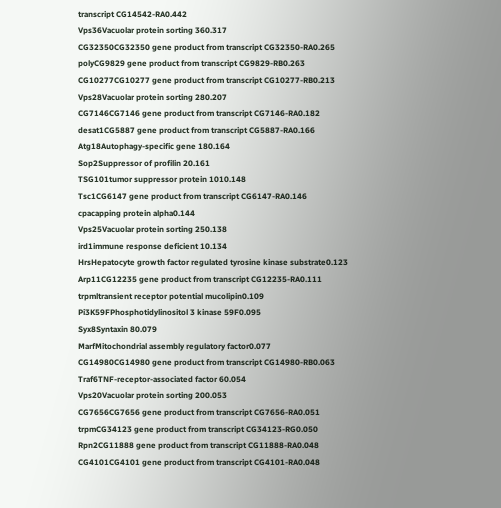transcript CG14542-RA0.442
Vps36Vacuolar protein sorting 360.317
CG32350CG32350 gene product from transcript CG32350-RA0.265
polyCG9829 gene product from transcript CG9829-RB0.263
CG10277CG10277 gene product from transcript CG10277-RB0.213
Vps28Vacuolar protein sorting 280.207
CG7146CG7146 gene product from transcript CG7146-RA0.182
desat1CG5887 gene product from transcript CG5887-RA0.166
Atg18Autophagy-specific gene 180.164
Sop2Suppressor of profilin 20.161
TSG101tumor suppressor protein 1010.148
Tsc1CG6147 gene product from transcript CG6147-RA0.146
cpacapping protein alpha0.144
Vps25Vacuolar protein sorting 250.138
ird1immune response deficient 10.134
HrsHepatocyte growth factor regulated tyrosine kinase substrate0.123
Arp11CG12235 gene product from transcript CG12235-RA0.111
trpmltransient receptor potential mucolipin0.109
Pi3K59FPhosphotidylinositol 3 kinase 59F0.095
Syx8Syntaxin 80.079
MarfMitochondrial assembly regulatory factor0.077
CG14980CG14980 gene product from transcript CG14980-RB0.063
Traf6TNF-receptor-associated factor 60.054
Vps20Vacuolar protein sorting 200.053
CG7656CG7656 gene product from transcript CG7656-RA0.051
trpmCG34123 gene product from transcript CG34123-RG0.050
Rpn2CG11888 gene product from transcript CG11888-RA0.048
CG4101CG4101 gene product from transcript CG4101-RA0.048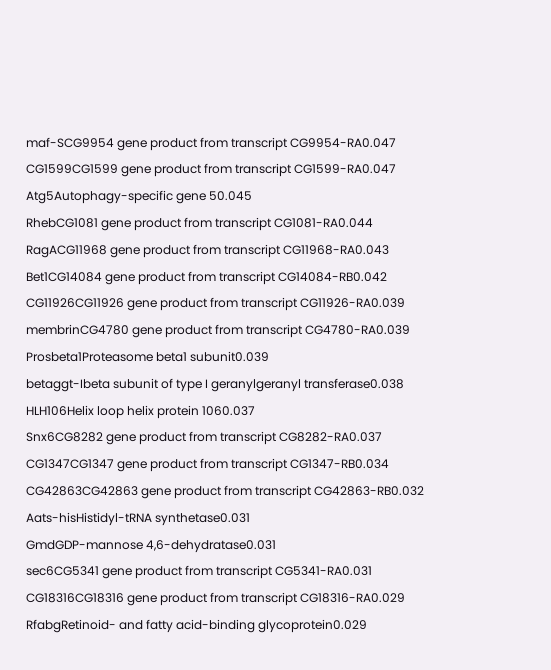maf-SCG9954 gene product from transcript CG9954-RA0.047
CG1599CG1599 gene product from transcript CG1599-RA0.047
Atg5Autophagy-specific gene 50.045
RhebCG1081 gene product from transcript CG1081-RA0.044
RagACG11968 gene product from transcript CG11968-RA0.043
Bet1CG14084 gene product from transcript CG14084-RB0.042
CG11926CG11926 gene product from transcript CG11926-RA0.039
membrinCG4780 gene product from transcript CG4780-RA0.039
Prosbeta1Proteasome beta1 subunit0.039
betaggt-Ibeta subunit of type I geranylgeranyl transferase0.038
HLH106Helix loop helix protein 1060.037
Snx6CG8282 gene product from transcript CG8282-RA0.037
CG1347CG1347 gene product from transcript CG1347-RB0.034
CG42863CG42863 gene product from transcript CG42863-RB0.032
Aats-hisHistidyl-tRNA synthetase0.031
GmdGDP-mannose 4,6-dehydratase0.031
sec6CG5341 gene product from transcript CG5341-RA0.031
CG18316CG18316 gene product from transcript CG18316-RA0.029
RfabgRetinoid- and fatty acid-binding glycoprotein0.029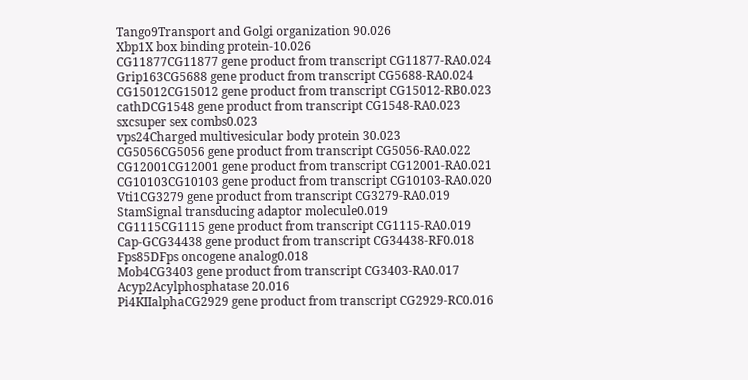Tango9Transport and Golgi organization 90.026
Xbp1X box binding protein-10.026
CG11877CG11877 gene product from transcript CG11877-RA0.024
Grip163CG5688 gene product from transcript CG5688-RA0.024
CG15012CG15012 gene product from transcript CG15012-RB0.023
cathDCG1548 gene product from transcript CG1548-RA0.023
sxcsuper sex combs0.023
vps24Charged multivesicular body protein 30.023
CG5056CG5056 gene product from transcript CG5056-RA0.022
CG12001CG12001 gene product from transcript CG12001-RA0.021
CG10103CG10103 gene product from transcript CG10103-RA0.020
Vti1CG3279 gene product from transcript CG3279-RA0.019
StamSignal transducing adaptor molecule0.019
CG1115CG1115 gene product from transcript CG1115-RA0.019
Cap-GCG34438 gene product from transcript CG34438-RF0.018
Fps85DFps oncogene analog0.018
Mob4CG3403 gene product from transcript CG3403-RA0.017
Acyp2Acylphosphatase 20.016
Pi4KIIalphaCG2929 gene product from transcript CG2929-RC0.016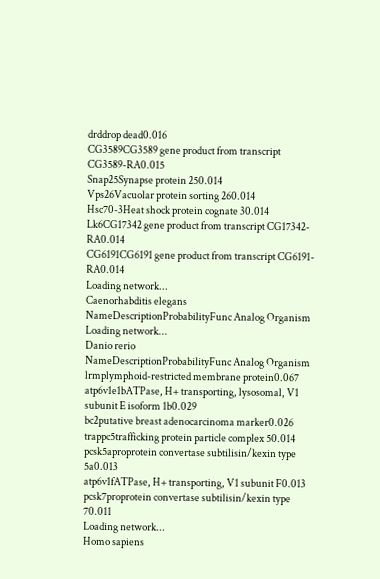drddrop dead0.016
CG3589CG3589 gene product from transcript CG3589-RA0.015
Snap25Synapse protein 250.014
Vps26Vacuolar protein sorting 260.014
Hsc70-3Heat shock protein cognate 30.014
Lk6CG17342 gene product from transcript CG17342-RA0.014
CG6191CG6191 gene product from transcript CG6191-RA0.014
Loading network...
Caenorhabditis elegans
NameDescriptionProbabilityFunc Analog Organism
Loading network...
Danio rerio
NameDescriptionProbabilityFunc Analog Organism
lrmplymphoid-restricted membrane protein0.067
atp6v1e1bATPase, H+ transporting, lysosomal, V1 subunit E isoform 1b0.029
bc2putative breast adenocarcinoma marker0.026
trappc5trafficking protein particle complex 50.014
pcsk5aproprotein convertase subtilisin/kexin type 5a0.013
atp6v1fATPase, H+ transporting, V1 subunit F0.013
pcsk7proprotein convertase subtilisin/kexin type 70.011
Loading network...
Homo sapiens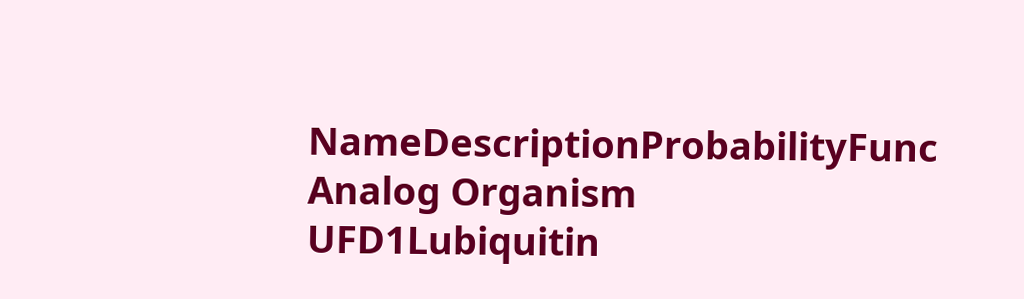NameDescriptionProbabilityFunc Analog Organism
UFD1Lubiquitin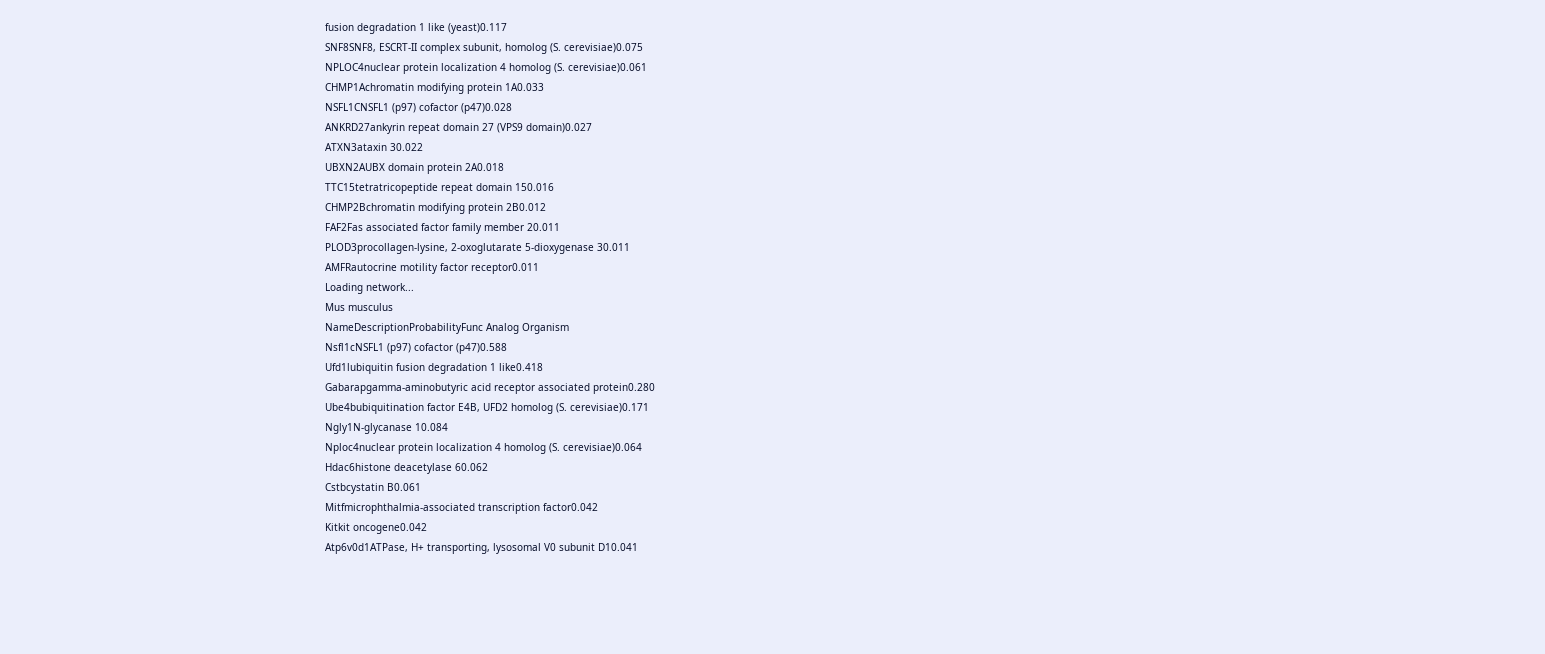fusion degradation 1 like (yeast)0.117
SNF8SNF8, ESCRT-II complex subunit, homolog (S. cerevisiae)0.075
NPLOC4nuclear protein localization 4 homolog (S. cerevisiae)0.061
CHMP1Achromatin modifying protein 1A0.033
NSFL1CNSFL1 (p97) cofactor (p47)0.028
ANKRD27ankyrin repeat domain 27 (VPS9 domain)0.027
ATXN3ataxin 30.022
UBXN2AUBX domain protein 2A0.018
TTC15tetratricopeptide repeat domain 150.016
CHMP2Bchromatin modifying protein 2B0.012
FAF2Fas associated factor family member 20.011
PLOD3procollagen-lysine, 2-oxoglutarate 5-dioxygenase 30.011
AMFRautocrine motility factor receptor0.011
Loading network...
Mus musculus
NameDescriptionProbabilityFunc Analog Organism
Nsfl1cNSFL1 (p97) cofactor (p47)0.588
Ufd1lubiquitin fusion degradation 1 like0.418
Gabarapgamma-aminobutyric acid receptor associated protein0.280
Ube4bubiquitination factor E4B, UFD2 homolog (S. cerevisiae)0.171
Ngly1N-glycanase 10.084
Nploc4nuclear protein localization 4 homolog (S. cerevisiae)0.064
Hdac6histone deacetylase 60.062
Cstbcystatin B0.061
Mitfmicrophthalmia-associated transcription factor0.042
Kitkit oncogene0.042
Atp6v0d1ATPase, H+ transporting, lysosomal V0 subunit D10.041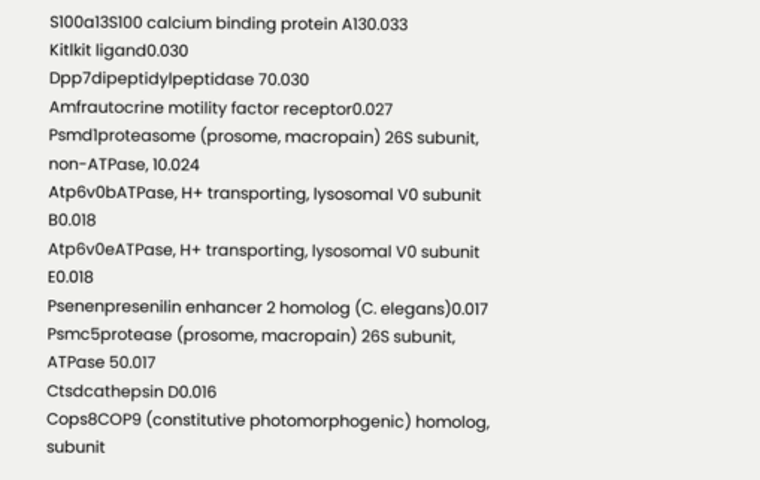S100a13S100 calcium binding protein A130.033
Kitlkit ligand0.030
Dpp7dipeptidylpeptidase 70.030
Amfrautocrine motility factor receptor0.027
Psmd1proteasome (prosome, macropain) 26S subunit, non-ATPase, 10.024
Atp6v0bATPase, H+ transporting, lysosomal V0 subunit B0.018
Atp6v0eATPase, H+ transporting, lysosomal V0 subunit E0.018
Psenenpresenilin enhancer 2 homolog (C. elegans)0.017
Psmc5protease (prosome, macropain) 26S subunit, ATPase 50.017
Ctsdcathepsin D0.016
Cops8COP9 (constitutive photomorphogenic) homolog, subunit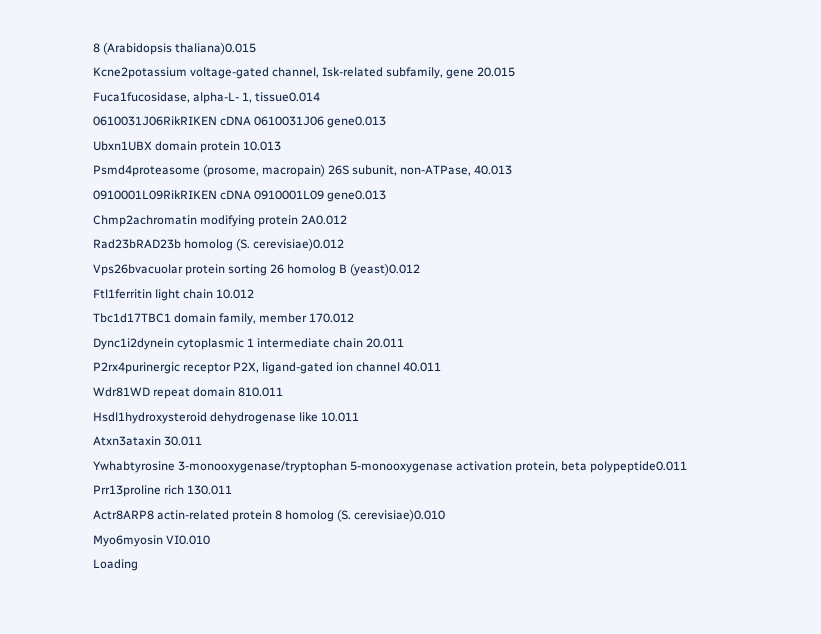8 (Arabidopsis thaliana)0.015
Kcne2potassium voltage-gated channel, Isk-related subfamily, gene 20.015
Fuca1fucosidase, alpha-L- 1, tissue0.014
0610031J06RikRIKEN cDNA 0610031J06 gene0.013
Ubxn1UBX domain protein 10.013
Psmd4proteasome (prosome, macropain) 26S subunit, non-ATPase, 40.013
0910001L09RikRIKEN cDNA 0910001L09 gene0.013
Chmp2achromatin modifying protein 2A0.012
Rad23bRAD23b homolog (S. cerevisiae)0.012
Vps26bvacuolar protein sorting 26 homolog B (yeast)0.012
Ftl1ferritin light chain 10.012
Tbc1d17TBC1 domain family, member 170.012
Dync1i2dynein cytoplasmic 1 intermediate chain 20.011
P2rx4purinergic receptor P2X, ligand-gated ion channel 40.011
Wdr81WD repeat domain 810.011
Hsdl1hydroxysteroid dehydrogenase like 10.011
Atxn3ataxin 30.011
Ywhabtyrosine 3-monooxygenase/tryptophan 5-monooxygenase activation protein, beta polypeptide0.011
Prr13proline rich 130.011
Actr8ARP8 actin-related protein 8 homolog (S. cerevisiae)0.010
Myo6myosin VI0.010
Loading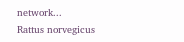network...
Rattus norvegicus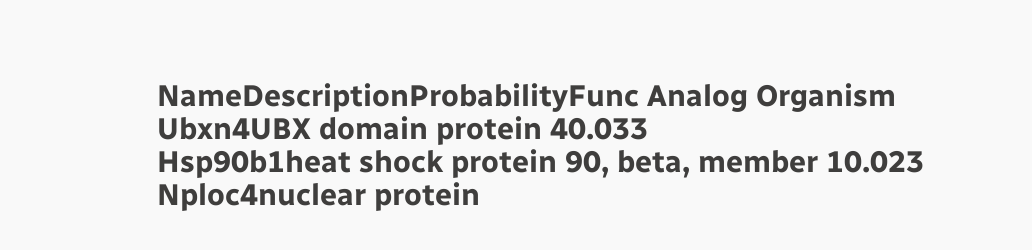NameDescriptionProbabilityFunc Analog Organism
Ubxn4UBX domain protein 40.033
Hsp90b1heat shock protein 90, beta, member 10.023
Nploc4nuclear protein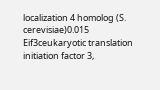localization 4 homolog (S. cerevisiae)0.015
Eif3ceukaryotic translation initiation factor 3,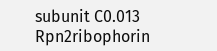subunit C0.013
Rpn2ribophorin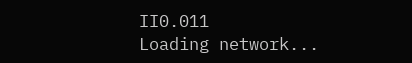II0.011
Loading network...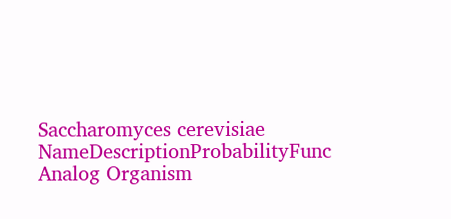Saccharomyces cerevisiae
NameDescriptionProbabilityFunc Analog Organism